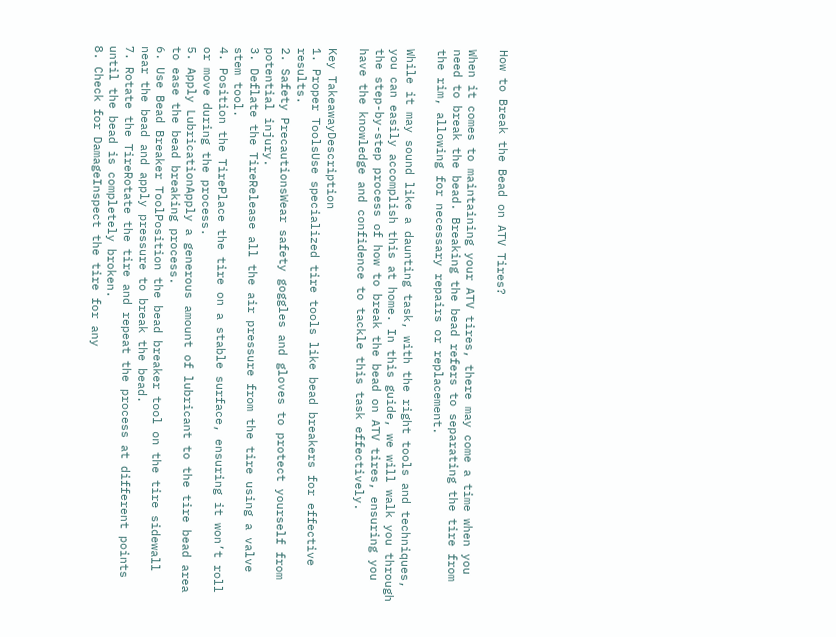How to Break the Bead on ATV Tires?

When it comes to maintaining your ATV tires, there may come a time when you need to break the bead. Breaking the bead refers to separating the tire from the rim, allowing for necessary repairs or replacement.

While it may sound like a daunting task, with the right tools and techniques, you can easily accomplish this at home. In this guide, we will walk you through the step-by-step process of how to break the bead on ATV tires, ensuring you have the knowledge and confidence to tackle this task effectively.

Key TakeawayDescription
1. Proper ToolsUse specialized tire tools like bead breakers for effective results.
2. Safety PrecautionsWear safety goggles and gloves to protect yourself from potential injury.
3. Deflate the TireRelease all the air pressure from the tire using a valve stem tool.
4. Position the TirePlace the tire on a stable surface, ensuring it won’t roll or move during the process.
5. Apply LubricationApply a generous amount of lubricant to the tire bead area to ease the bead breaking process.
6. Use Bead Breaker ToolPosition the bead breaker tool on the tire sidewall near the bead and apply pressure to break the bead.
7. Rotate the TireRotate the tire and repeat the process at different points until the bead is completely broken.
8. Check for DamageInspect the tire for any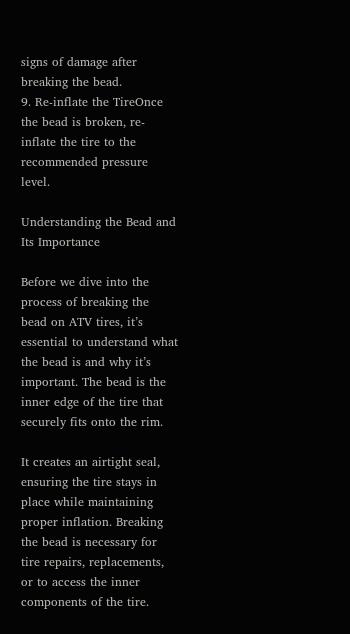signs of damage after breaking the bead.
9. Re-inflate the TireOnce the bead is broken, re-inflate the tire to the recommended pressure level.

Understanding the Bead and Its Importance

Before we dive into the process of breaking the bead on ATV tires, it’s essential to understand what the bead is and why it’s important. The bead is the inner edge of the tire that securely fits onto the rim.

It creates an airtight seal, ensuring the tire stays in place while maintaining proper inflation. Breaking the bead is necessary for tire repairs, replacements, or to access the inner components of the tire.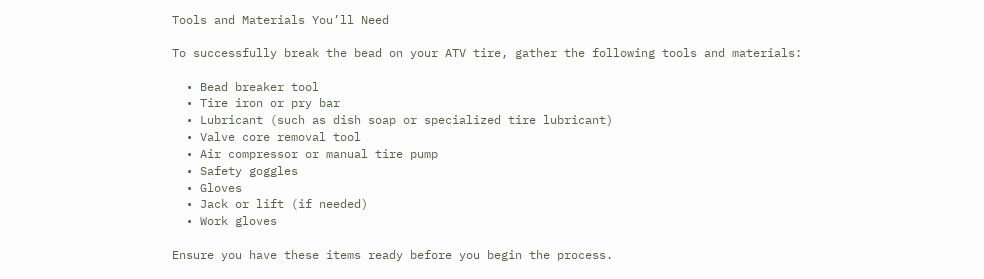Tools and Materials You’ll Need

To successfully break the bead on your ATV tire, gather the following tools and materials:

  • Bead breaker tool
  • Tire iron or pry bar
  • Lubricant (such as dish soap or specialized tire lubricant)
  • Valve core removal tool
  • Air compressor or manual tire pump
  • Safety goggles
  • Gloves
  • Jack or lift (if needed)
  • Work gloves

Ensure you have these items ready before you begin the process.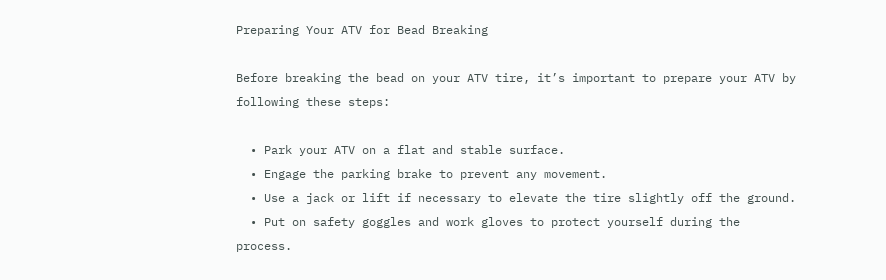Preparing Your ATV for Bead Breaking

Before breaking the bead on your ATV tire, it’s important to prepare your ATV by following these steps:

  • Park your ATV on a flat and stable surface.
  • Engage the parking brake to prevent any movement.
  • Use a jack or lift if necessary to elevate the tire slightly off the ground.
  • Put on safety goggles and work gloves to protect yourself during the process.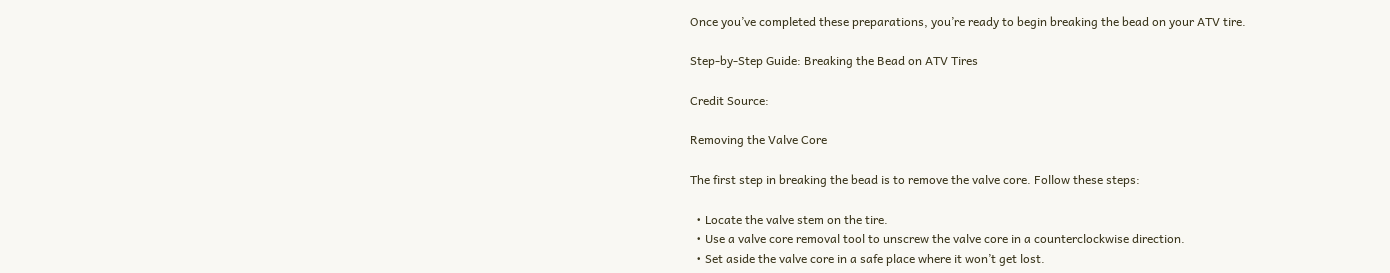Once you’ve completed these preparations, you’re ready to begin breaking the bead on your ATV tire.

Step-by-Step Guide: Breaking the Bead on ATV Tires

Credit Source:

Removing the Valve Core

The first step in breaking the bead is to remove the valve core. Follow these steps:

  • Locate the valve stem on the tire.
  • Use a valve core removal tool to unscrew the valve core in a counterclockwise direction.
  • Set aside the valve core in a safe place where it won’t get lost.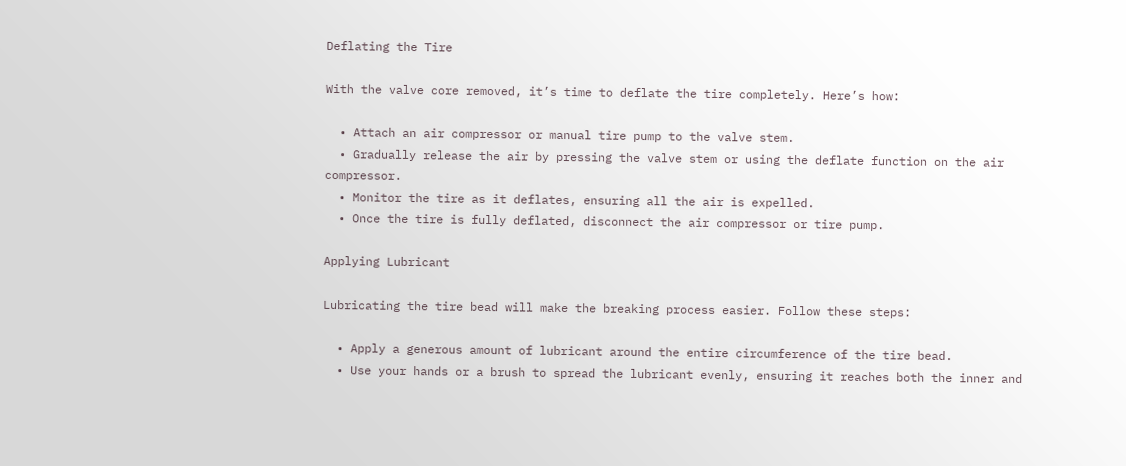Deflating the Tire

With the valve core removed, it’s time to deflate the tire completely. Here’s how:

  • Attach an air compressor or manual tire pump to the valve stem.
  • Gradually release the air by pressing the valve stem or using the deflate function on the air compressor.
  • Monitor the tire as it deflates, ensuring all the air is expelled.
  • Once the tire is fully deflated, disconnect the air compressor or tire pump.

Applying Lubricant

Lubricating the tire bead will make the breaking process easier. Follow these steps:

  • Apply a generous amount of lubricant around the entire circumference of the tire bead.
  • Use your hands or a brush to spread the lubricant evenly, ensuring it reaches both the inner and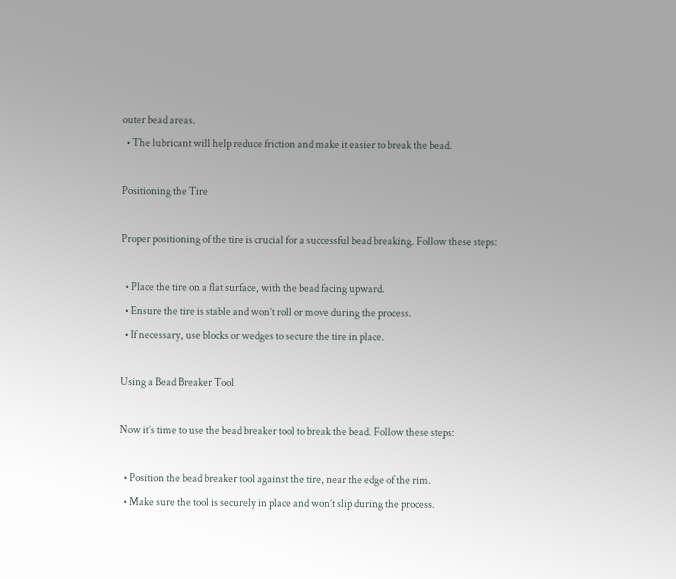outer bead areas.
  • The lubricant will help reduce friction and make it easier to break the bead.

Positioning the Tire

Proper positioning of the tire is crucial for a successful bead breaking. Follow these steps:

  • Place the tire on a flat surface, with the bead facing upward.
  • Ensure the tire is stable and won’t roll or move during the process.
  • If necessary, use blocks or wedges to secure the tire in place.

Using a Bead Breaker Tool

Now it’s time to use the bead breaker tool to break the bead. Follow these steps:

  • Position the bead breaker tool against the tire, near the edge of the rim.
  • Make sure the tool is securely in place and won’t slip during the process.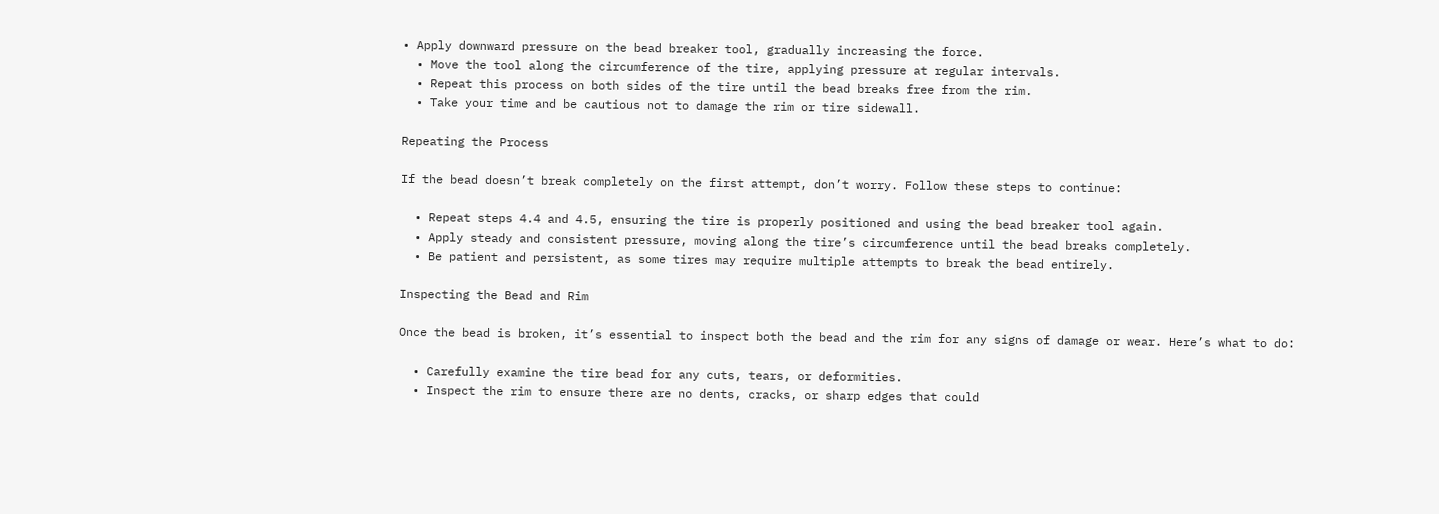• Apply downward pressure on the bead breaker tool, gradually increasing the force.
  • Move the tool along the circumference of the tire, applying pressure at regular intervals.
  • Repeat this process on both sides of the tire until the bead breaks free from the rim.
  • Take your time and be cautious not to damage the rim or tire sidewall.

Repeating the Process

If the bead doesn’t break completely on the first attempt, don’t worry. Follow these steps to continue:

  • Repeat steps 4.4 and 4.5, ensuring the tire is properly positioned and using the bead breaker tool again.
  • Apply steady and consistent pressure, moving along the tire’s circumference until the bead breaks completely.
  • Be patient and persistent, as some tires may require multiple attempts to break the bead entirely.

Inspecting the Bead and Rim

Once the bead is broken, it’s essential to inspect both the bead and the rim for any signs of damage or wear. Here’s what to do:

  • Carefully examine the tire bead for any cuts, tears, or deformities.
  • Inspect the rim to ensure there are no dents, cracks, or sharp edges that could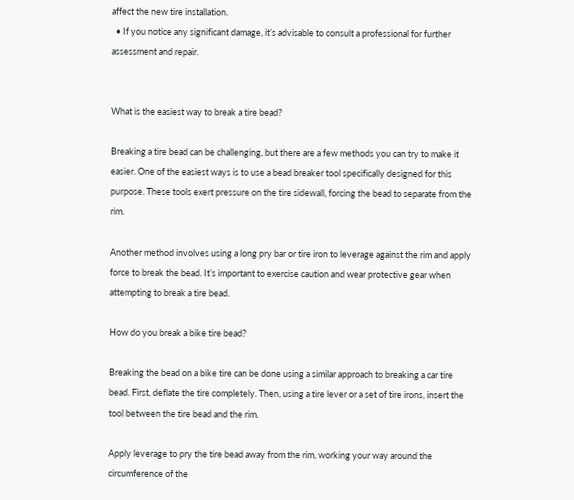affect the new tire installation.
  • If you notice any significant damage, it’s advisable to consult a professional for further assessment and repair.


What is the easiest way to break a tire bead?

Breaking a tire bead can be challenging, but there are a few methods you can try to make it easier. One of the easiest ways is to use a bead breaker tool specifically designed for this purpose. These tools exert pressure on the tire sidewall, forcing the bead to separate from the rim.

Another method involves using a long pry bar or tire iron to leverage against the rim and apply force to break the bead. It’s important to exercise caution and wear protective gear when attempting to break a tire bead.

How do you break a bike tire bead?

Breaking the bead on a bike tire can be done using a similar approach to breaking a car tire bead. First, deflate the tire completely. Then, using a tire lever or a set of tire irons, insert the tool between the tire bead and the rim.

Apply leverage to pry the tire bead away from the rim, working your way around the circumference of the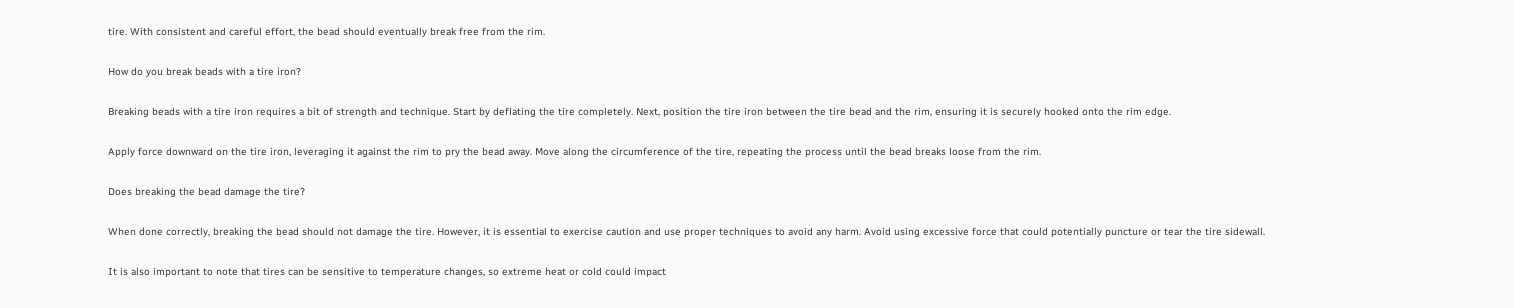tire. With consistent and careful effort, the bead should eventually break free from the rim.

How do you break beads with a tire iron?

Breaking beads with a tire iron requires a bit of strength and technique. Start by deflating the tire completely. Next, position the tire iron between the tire bead and the rim, ensuring it is securely hooked onto the rim edge.

Apply force downward on the tire iron, leveraging it against the rim to pry the bead away. Move along the circumference of the tire, repeating the process until the bead breaks loose from the rim.

Does breaking the bead damage the tire?

When done correctly, breaking the bead should not damage the tire. However, it is essential to exercise caution and use proper techniques to avoid any harm. Avoid using excessive force that could potentially puncture or tear the tire sidewall.

It is also important to note that tires can be sensitive to temperature changes, so extreme heat or cold could impact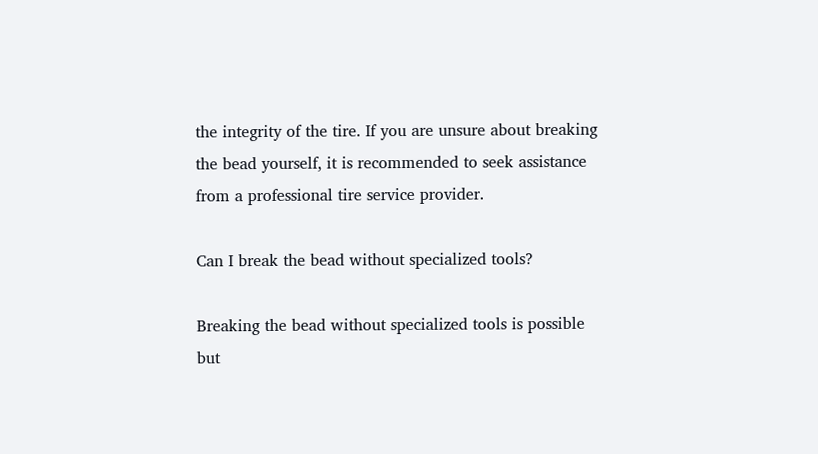the integrity of the tire. If you are unsure about breaking the bead yourself, it is recommended to seek assistance from a professional tire service provider.

Can I break the bead without specialized tools?

Breaking the bead without specialized tools is possible but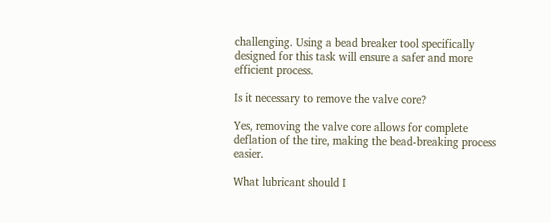challenging. Using a bead breaker tool specifically designed for this task will ensure a safer and more efficient process.

Is it necessary to remove the valve core?

Yes, removing the valve core allows for complete deflation of the tire, making the bead-breaking process easier.

What lubricant should I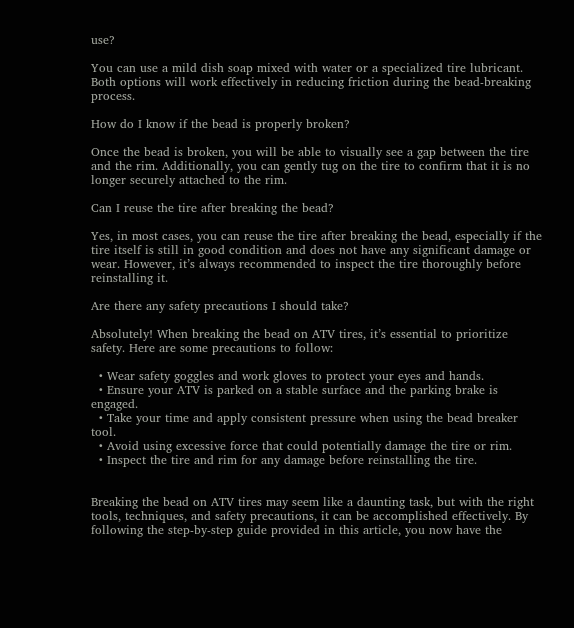use?

You can use a mild dish soap mixed with water or a specialized tire lubricant. Both options will work effectively in reducing friction during the bead-breaking process.

How do I know if the bead is properly broken?

Once the bead is broken, you will be able to visually see a gap between the tire and the rim. Additionally, you can gently tug on the tire to confirm that it is no longer securely attached to the rim.

Can I reuse the tire after breaking the bead?

Yes, in most cases, you can reuse the tire after breaking the bead, especially if the tire itself is still in good condition and does not have any significant damage or wear. However, it’s always recommended to inspect the tire thoroughly before reinstalling it.

Are there any safety precautions I should take?

Absolutely! When breaking the bead on ATV tires, it’s essential to prioritize safety. Here are some precautions to follow:

  • Wear safety goggles and work gloves to protect your eyes and hands.
  • Ensure your ATV is parked on a stable surface and the parking brake is engaged.
  • Take your time and apply consistent pressure when using the bead breaker tool.
  • Avoid using excessive force that could potentially damage the tire or rim.
  • Inspect the tire and rim for any damage before reinstalling the tire.


Breaking the bead on ATV tires may seem like a daunting task, but with the right tools, techniques, and safety precautions, it can be accomplished effectively. By following the step-by-step guide provided in this article, you now have the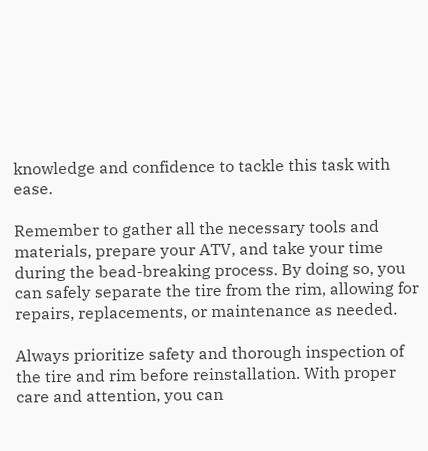knowledge and confidence to tackle this task with ease.

Remember to gather all the necessary tools and materials, prepare your ATV, and take your time during the bead-breaking process. By doing so, you can safely separate the tire from the rim, allowing for repairs, replacements, or maintenance as needed.

Always prioritize safety and thorough inspection of the tire and rim before reinstallation. With proper care and attention, you can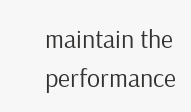maintain the performance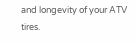and longevity of your ATV tires.